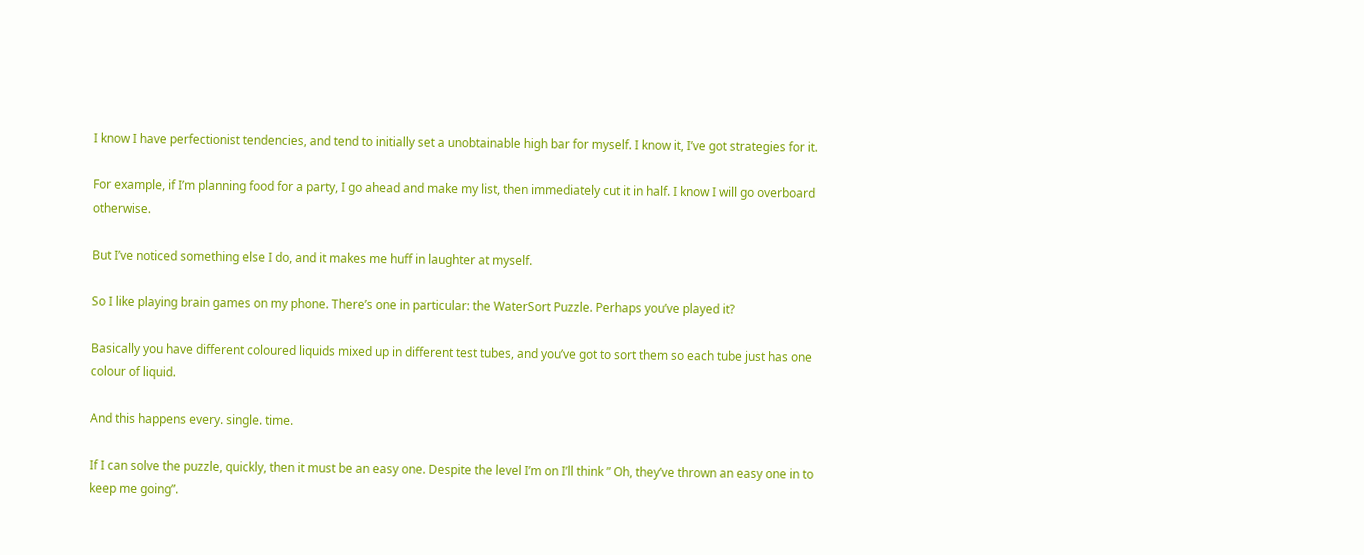I know I have perfectionist tendencies, and tend to initially set a unobtainable high bar for myself. I know it, I’ve got strategies for it.

For example, if I’m planning food for a party, I go ahead and make my list, then immediately cut it in half. I know I will go overboard otherwise.

But I’ve noticed something else I do, and it makes me huff in laughter at myself.

So I like playing brain games on my phone. There’s one in particular: the WaterSort Puzzle. Perhaps you’ve played it?

Basically you have different coloured liquids mixed up in different test tubes, and you’ve got to sort them so each tube just has one colour of liquid.

And this happens every. single. time.

If I can solve the puzzle, quickly, then it must be an easy one. Despite the level I’m on I’ll think ” Oh, they’ve thrown an easy one in to keep me going”.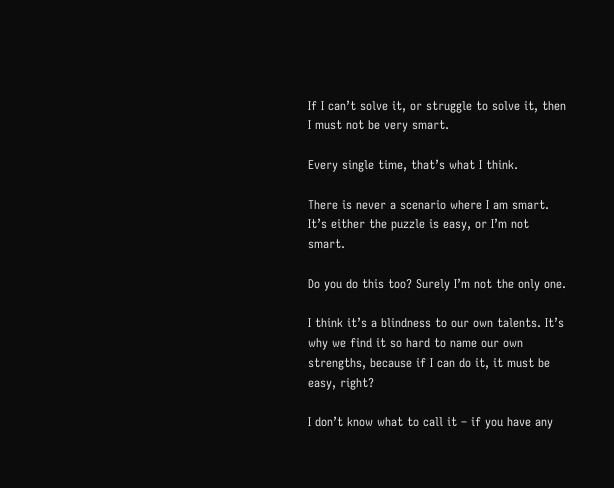If I can’t solve it, or struggle to solve it, then I must not be very smart.

Every single time, that’s what I think.

There is never a scenario where I am smart. It’s either the puzzle is easy, or I’m not smart.

Do you do this too? Surely I’m not the only one.

I think it’s a blindness to our own talents. It’s why we find it so hard to name our own strengths, because if I can do it, it must be easy, right?

I don’t know what to call it – if you have any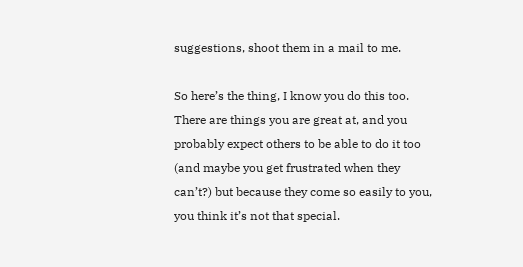suggestions, shoot them in a mail to me.

So here’s the thing, I know you do this too. There are things you are great at, and you probably expect others to be able to do it too (and maybe you get frustrated when they can’t?) but because they come so easily to you, you think it’s not that special.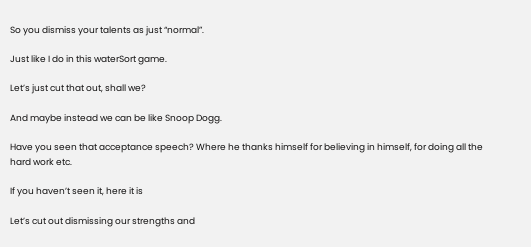So you dismiss your talents as just “normal”.

Just like I do in this waterSort game.

Let’s just cut that out, shall we?

And maybe instead we can be like Snoop Dogg.

Have you seen that acceptance speech? Where he thanks himself for believing in himself, for doing all the hard work etc.

If you haven’t seen it, here it is

Let’s cut out dismissing our strengths and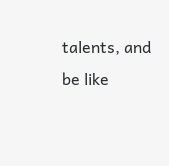talents, and be like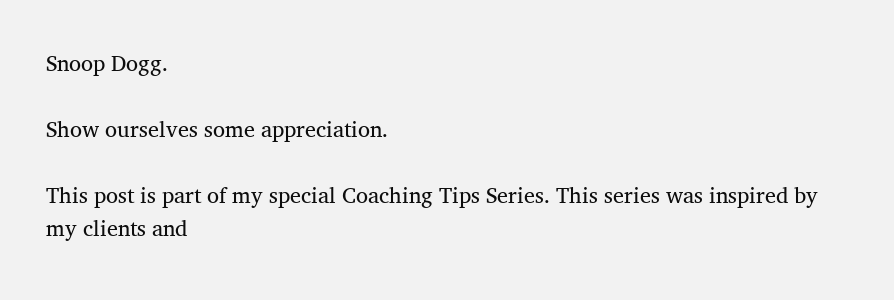Snoop Dogg.

Show ourselves some appreciation.

This post is part of my special Coaching Tips Series. This series was inspired by my clients and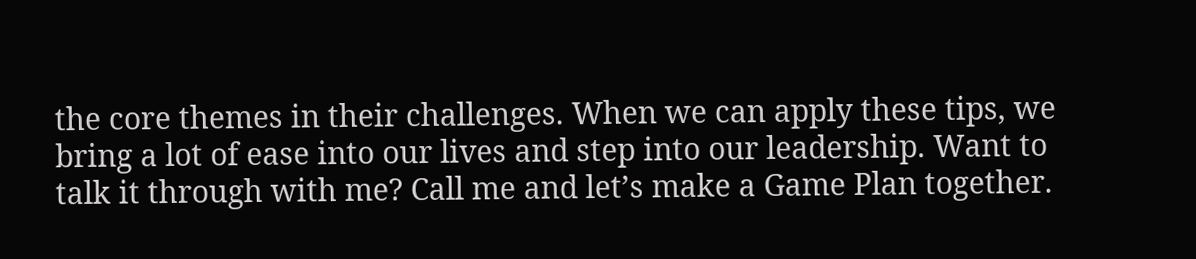the core themes in their challenges. When we can apply these tips, we bring a lot of ease into our lives and step into our leadership. Want to talk it through with me? Call me and let’s make a Game Plan together.